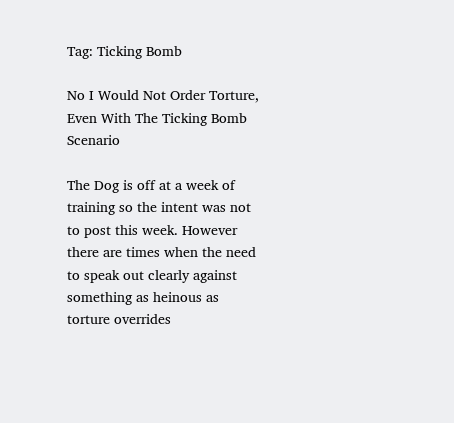Tag: Ticking Bomb

No I Would Not Order Torture, Even With The Ticking Bomb Scenario

The Dog is off at a week of training so the intent was not to post this week. However there are times when the need to speak out clearly against something as heinous as torture overrides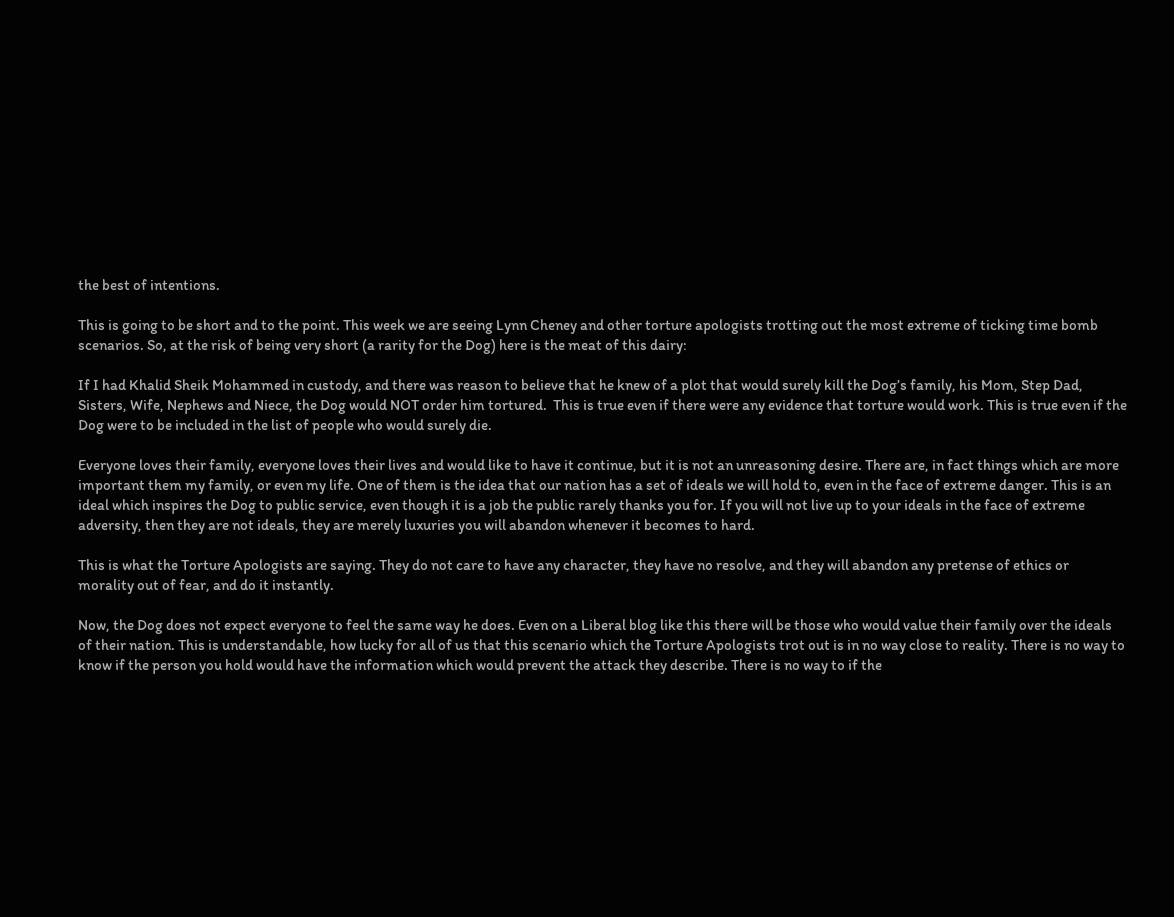the best of intentions.

This is going to be short and to the point. This week we are seeing Lynn Cheney and other torture apologists trotting out the most extreme of ticking time bomb scenarios. So, at the risk of being very short (a rarity for the Dog) here is the meat of this dairy:

If I had Khalid Sheik Mohammed in custody, and there was reason to believe that he knew of a plot that would surely kill the Dog’s family, his Mom, Step Dad, Sisters, Wife, Nephews and Niece, the Dog would NOT order him tortured.  This is true even if there were any evidence that torture would work. This is true even if the Dog were to be included in the list of people who would surely die.

Everyone loves their family, everyone loves their lives and would like to have it continue, but it is not an unreasoning desire. There are, in fact things which are more important them my family, or even my life. One of them is the idea that our nation has a set of ideals we will hold to, even in the face of extreme danger. This is an ideal which inspires the Dog to public service, even though it is a job the public rarely thanks you for. If you will not live up to your ideals in the face of extreme adversity, then they are not ideals, they are merely luxuries you will abandon whenever it becomes to hard.

This is what the Torture Apologists are saying. They do not care to have any character, they have no resolve, and they will abandon any pretense of ethics or morality out of fear, and do it instantly.

Now, the Dog does not expect everyone to feel the same way he does. Even on a Liberal blog like this there will be those who would value their family over the ideals of their nation. This is understandable, how lucky for all of us that this scenario which the Torture Apologists trot out is in no way close to reality. There is no way to know if the person you hold would have the information which would prevent the attack they describe. There is no way to if the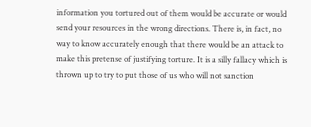information you tortured out of them would be accurate or would send your resources in the wrong directions. There is, in fact, no way to know accurately enough that there would be an attack to make this pretense of justifying torture. It is a silly fallacy which is thrown up to try to put those of us who will not sanction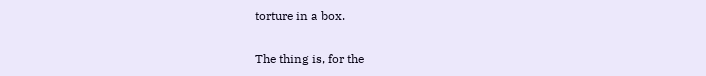torture in a box.

The thing is, for the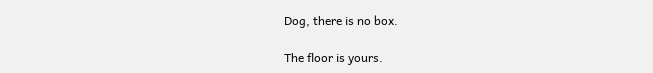Dog, there is no box.

The floor is yours.